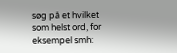søg på et hvilket som helst ord, for eksempel smh: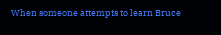When someone attempts to learn Bruce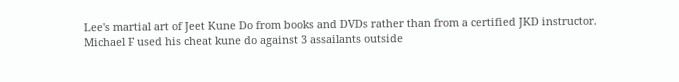Lee's martial art of Jeet Kune Do from books and DVDs rather than from a certified JKD instructor.
Michael F used his cheat kune do against 3 assailants outside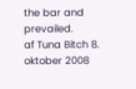the bar and prevailed.
af Tuna Bitch 8. oktober 2008